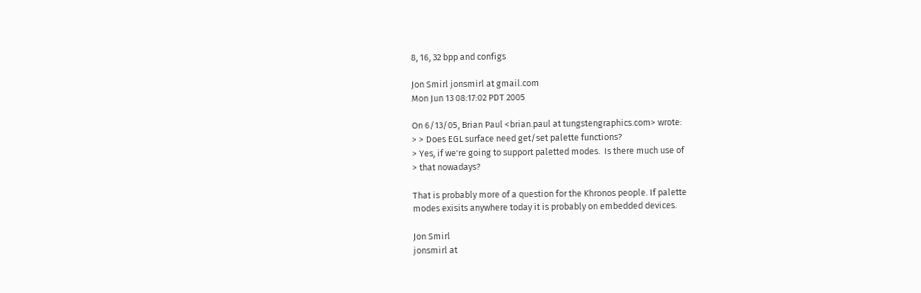8, 16, 32 bpp and configs

Jon Smirl jonsmirl at gmail.com
Mon Jun 13 08:17:02 PDT 2005

On 6/13/05, Brian Paul <brian.paul at tungstengraphics.com> wrote:
> > Does EGL surface need get/set palette functions?
> Yes, if we're going to support paletted modes.  Is there much use of
> that nowadays?

That is probably more of a question for the Khronos people. If palette
modes exisits anywhere today it is probably on embedded devices.

Jon Smirl
jonsmirl at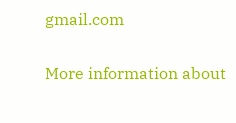gmail.com

More information about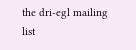the dri-egl mailing list